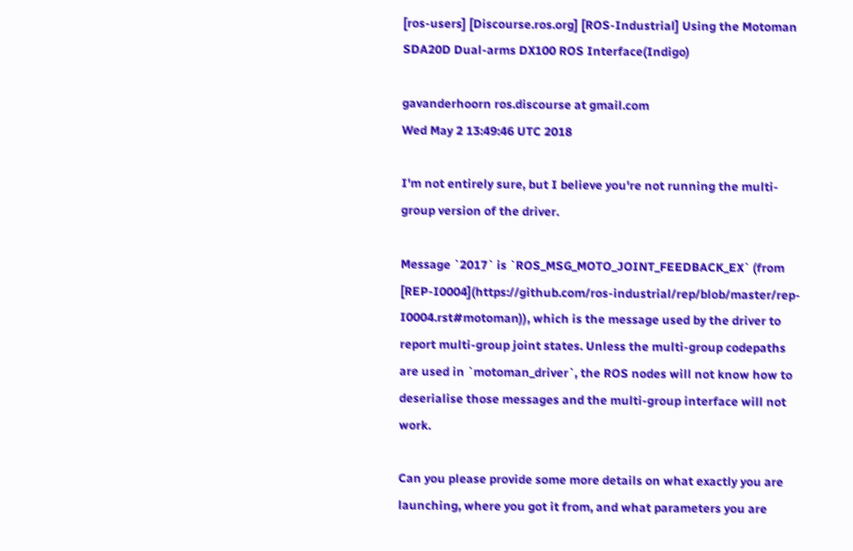[ros-users] [Discourse.ros.org] [ROS-Industrial] Using the Motoman SDA20D Dual-arms DX100 ROS Interface(Indigo)

gavanderhoorn ros.discourse at gmail.com
Wed May 2 13:49:46 UTC 2018

I'm not entirely sure, but I believe you're not running the multi-group version of the driver.

Message `2017` is `ROS_MSG_MOTO_JOINT_FEEDBACK_EX` (from [REP-I0004](https://github.com/ros-industrial/rep/blob/master/rep-I0004.rst#motoman)), which is the message used by the driver to report multi-group joint states. Unless the multi-group codepaths are used in `motoman_driver`, the ROS nodes will not know how to deserialise those messages and the multi-group interface will not work.

Can you please provide some more details on what exactly you are launching, where you got it from, and what parameters you are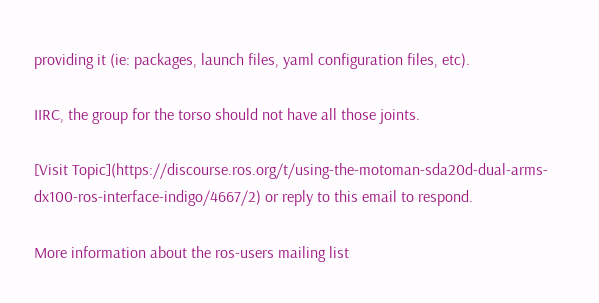providing it (ie: packages, launch files, yaml configuration files, etc).

IIRC, the group for the torso should not have all those joints.

[Visit Topic](https://discourse.ros.org/t/using-the-motoman-sda20d-dual-arms-dx100-ros-interface-indigo/4667/2) or reply to this email to respond.

More information about the ros-users mailing list